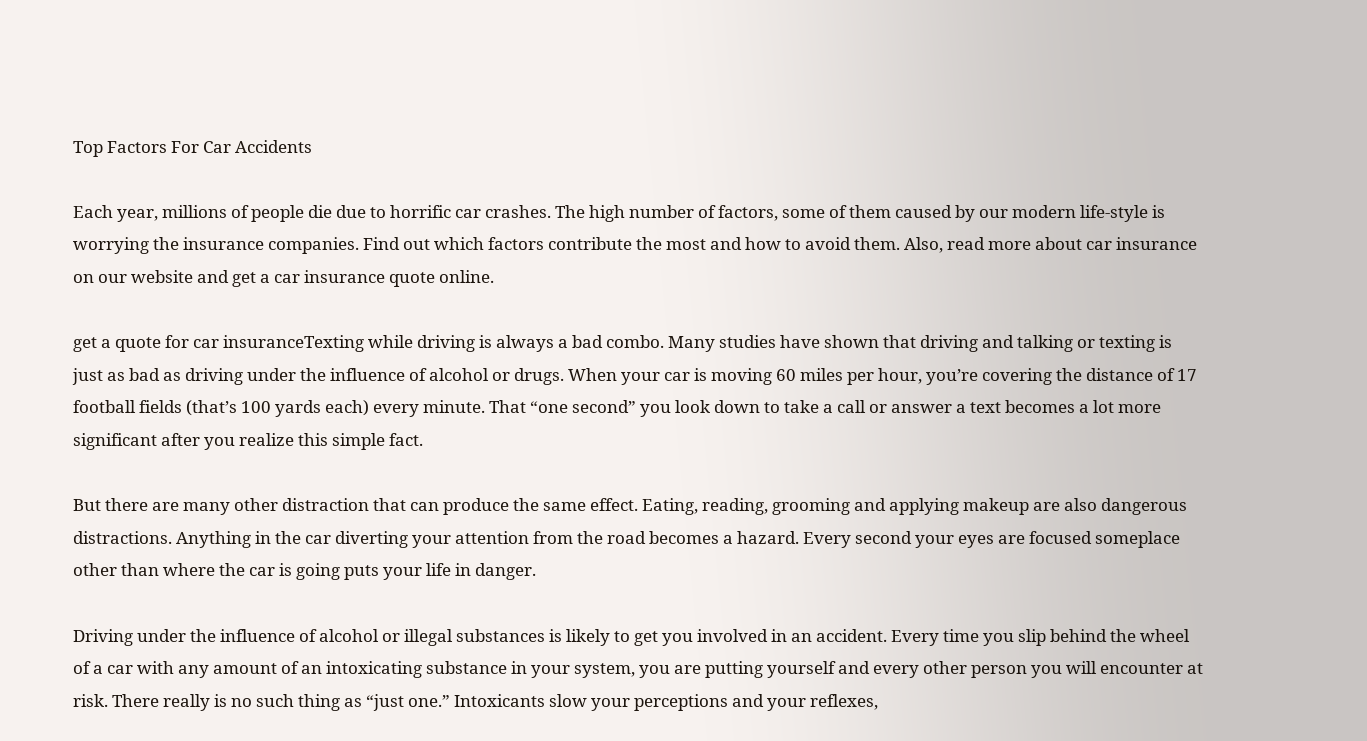Top Factors For Car Accidents

Each year, millions of people die due to horrific car crashes. The high number of factors, some of them caused by our modern life-style is worrying the insurance companies. Find out which factors contribute the most and how to avoid them. Also, read more about car insurance on our website and get a car insurance quote online.

get a quote for car insuranceTexting while driving is always a bad combo. Many studies have shown that driving and talking or texting is just as bad as driving under the influence of alcohol or drugs. When your car is moving 60 miles per hour, you’re covering the distance of 17 football fields (that’s 100 yards each) every minute. That “one second” you look down to take a call or answer a text becomes a lot more significant after you realize this simple fact.

But there are many other distraction that can produce the same effect. Eating, reading, grooming and applying makeup are also dangerous distractions. Anything in the car diverting your attention from the road becomes a hazard. Every second your eyes are focused someplace other than where the car is going puts your life in danger.

Driving under the influence of alcohol or illegal substances is likely to get you involved in an accident. Every time you slip behind the wheel of a car with any amount of an intoxicating substance in your system, you are putting yourself and every other person you will encounter at risk. There really is no such thing as “just one.” Intoxicants slow your perceptions and your reflexes,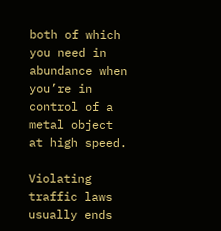both of which you need in abundance when you’re in control of a metal object at high speed.

Violating traffic laws usually ends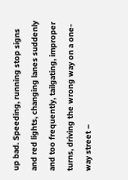up bad. Speeding, running stop signs and red lights, changing lanes suddenly and too frequently, tailgating, improper turns, driving the wrong way on a one-way street –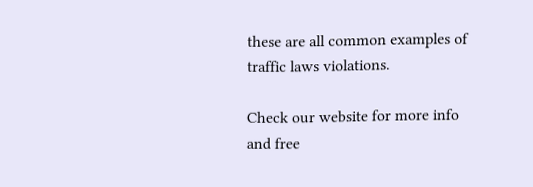these are all common examples of traffic laws violations.

Check our website for more info and free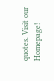quotes. Visit our Homepage!